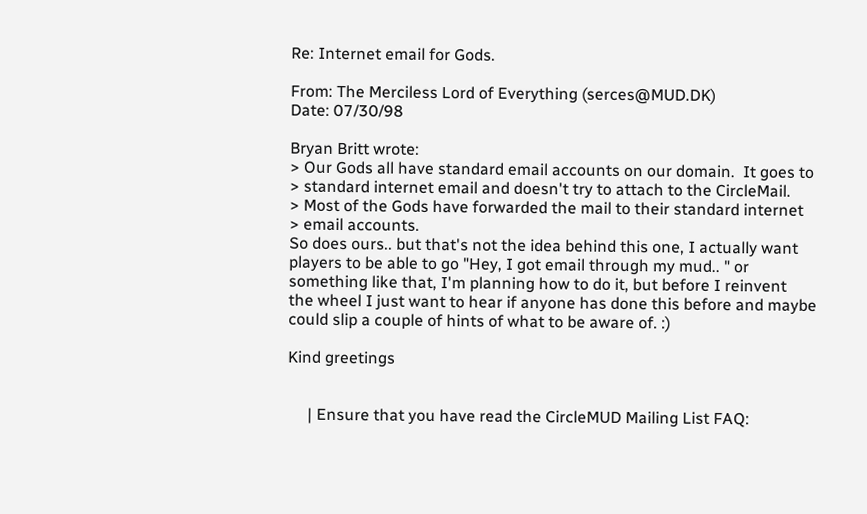Re: Internet email for Gods.

From: The Merciless Lord of Everything (serces@MUD.DK)
Date: 07/30/98

Bryan Britt wrote:
> Our Gods all have standard email accounts on our domain.  It goes to
> standard internet email and doesn't try to attach to the CircleMail.
> Most of the Gods have forwarded the mail to their standard internet
> email accounts.
So does ours.. but that's not the idea behind this one, I actually want
players to be able to go "Hey, I got email through my mud.. " or
something like that, I'm planning how to do it, but before I reinvent
the wheel I just want to hear if anyone has done this before and maybe
could slip a couple of hints of what to be aware of. :)

Kind greetings


     | Ensure that you have read the CircleMUD Mailing List FAQ: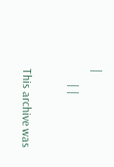|
     | |

This archive was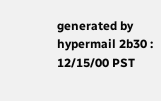generated by hypermail 2b30 : 12/15/00 PST